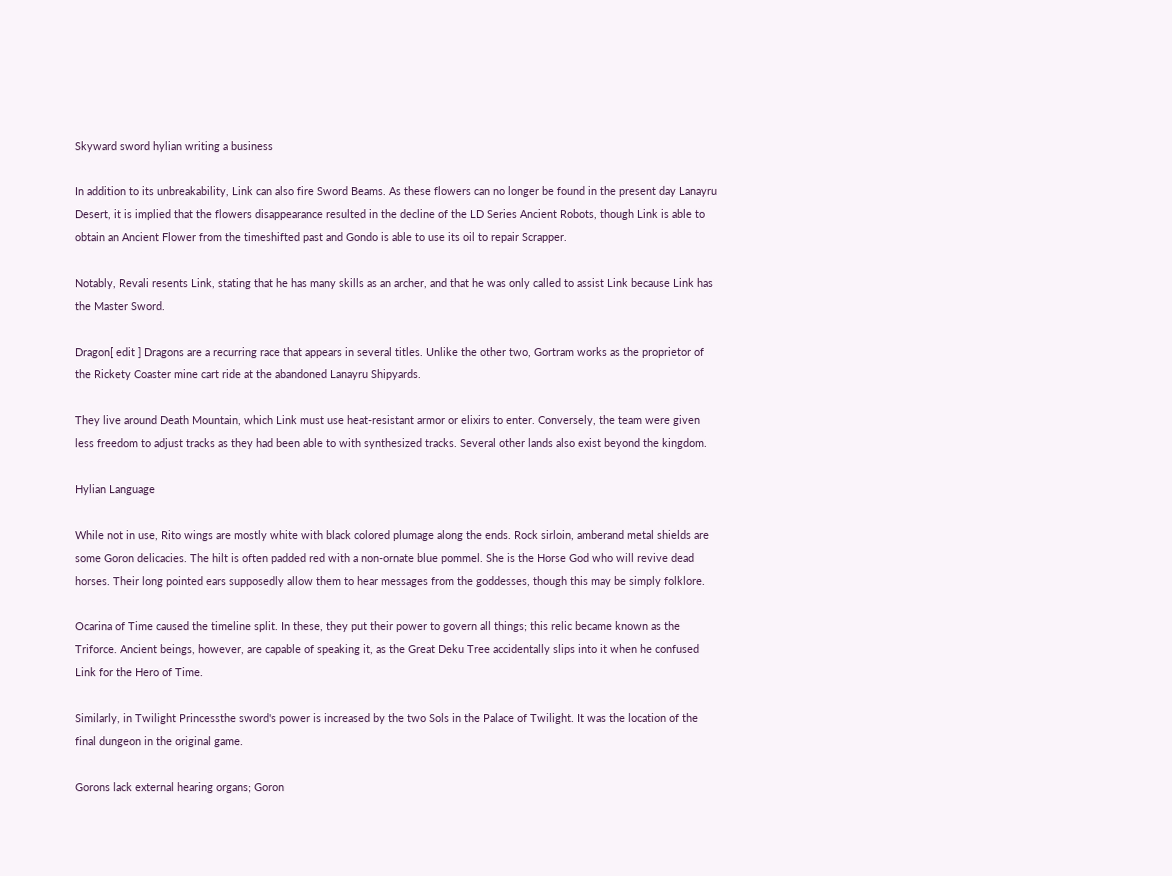Skyward sword hylian writing a business

In addition to its unbreakability, Link can also fire Sword Beams. As these flowers can no longer be found in the present day Lanayru Desert, it is implied that the flowers disappearance resulted in the decline of the LD Series Ancient Robots, though Link is able to obtain an Ancient Flower from the timeshifted past and Gondo is able to use its oil to repair Scrapper.

Notably, Revali resents Link, stating that he has many skills as an archer, and that he was only called to assist Link because Link has the Master Sword.

Dragon[ edit ] Dragons are a recurring race that appears in several titles. Unlike the other two, Gortram works as the proprietor of the Rickety Coaster mine cart ride at the abandoned Lanayru Shipyards.

They live around Death Mountain, which Link must use heat-resistant armor or elixirs to enter. Conversely, the team were given less freedom to adjust tracks as they had been able to with synthesized tracks. Several other lands also exist beyond the kingdom.

Hylian Language

While not in use, Rito wings are mostly white with black colored plumage along the ends. Rock sirloin, amberand metal shields are some Goron delicacies. The hilt is often padded red with a non-ornate blue pommel. She is the Horse God who will revive dead horses. Their long pointed ears supposedly allow them to hear messages from the goddesses, though this may be simply folklore.

Ocarina of Time caused the timeline split. In these, they put their power to govern all things; this relic became known as the Triforce. Ancient beings, however, are capable of speaking it, as the Great Deku Tree accidentally slips into it when he confused Link for the Hero of Time.

Similarly, in Twilight Princessthe sword's power is increased by the two Sols in the Palace of Twilight. It was the location of the final dungeon in the original game.

Gorons lack external hearing organs; Goron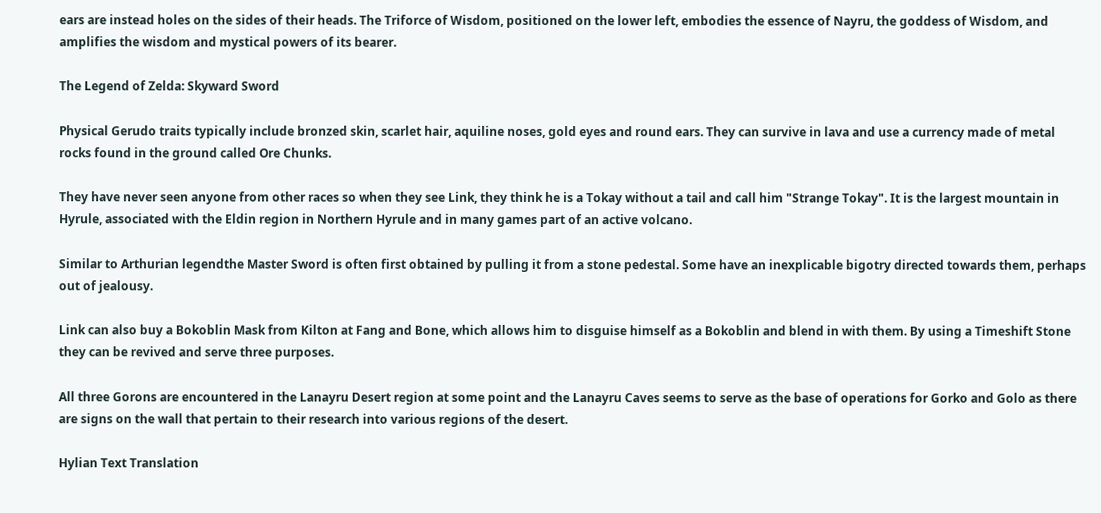ears are instead holes on the sides of their heads. The Triforce of Wisdom, positioned on the lower left, embodies the essence of Nayru, the goddess of Wisdom, and amplifies the wisdom and mystical powers of its bearer.

The Legend of Zelda: Skyward Sword

Physical Gerudo traits typically include bronzed skin, scarlet hair, aquiline noses, gold eyes and round ears. They can survive in lava and use a currency made of metal rocks found in the ground called Ore Chunks.

They have never seen anyone from other races so when they see Link, they think he is a Tokay without a tail and call him "Strange Tokay". It is the largest mountain in Hyrule, associated with the Eldin region in Northern Hyrule and in many games part of an active volcano.

Similar to Arthurian legendthe Master Sword is often first obtained by pulling it from a stone pedestal. Some have an inexplicable bigotry directed towards them, perhaps out of jealousy.

Link can also buy a Bokoblin Mask from Kilton at Fang and Bone, which allows him to disguise himself as a Bokoblin and blend in with them. By using a Timeshift Stone they can be revived and serve three purposes.

All three Gorons are encountered in the Lanayru Desert region at some point and the Lanayru Caves seems to serve as the base of operations for Gorko and Golo as there are signs on the wall that pertain to their research into various regions of the desert.

Hylian Text Translation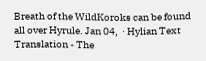Breath of the WildKoroks can be found all over Hyrule. Jan 04,  · Hylian Text Translation - The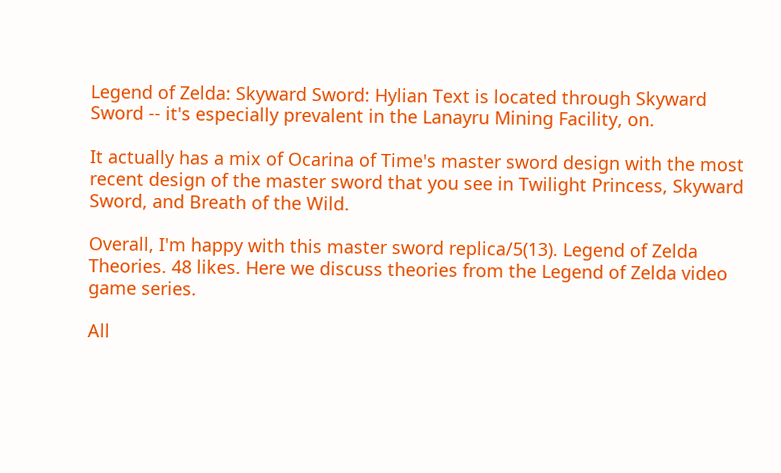Legend of Zelda: Skyward Sword: Hylian Text is located through Skyward Sword -- it's especially prevalent in the Lanayru Mining Facility, on.

It actually has a mix of Ocarina of Time's master sword design with the most recent design of the master sword that you see in Twilight Princess, Skyward Sword, and Breath of the Wild.

Overall, I'm happy with this master sword replica/5(13). Legend of Zelda Theories. 48 likes. Here we discuss theories from the Legend of Zelda video game series.

All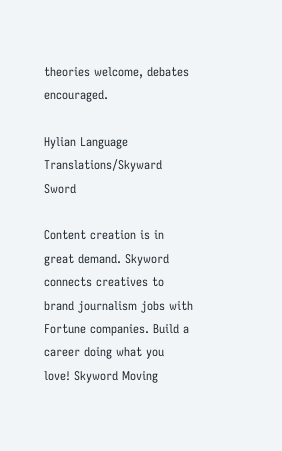theories welcome, debates encouraged.

Hylian Language Translations/Skyward Sword

Content creation is in great demand. Skyword connects creatives to brand journalism jobs with Fortune companies. Build a career doing what you love! Skyword Moving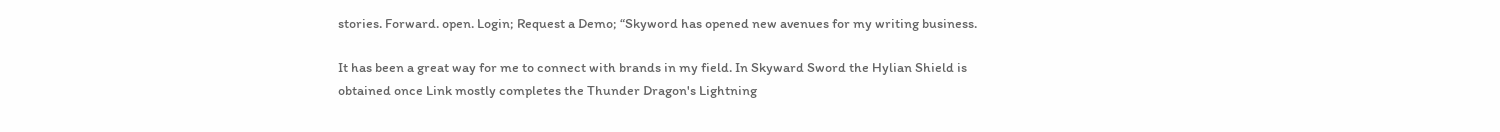stories. Forward. open. Login; Request a Demo; “Skyword has opened new avenues for my writing business.

It has been a great way for me to connect with brands in my field. In Skyward Sword the Hylian Shield is obtained once Link mostly completes the Thunder Dragon's Lightning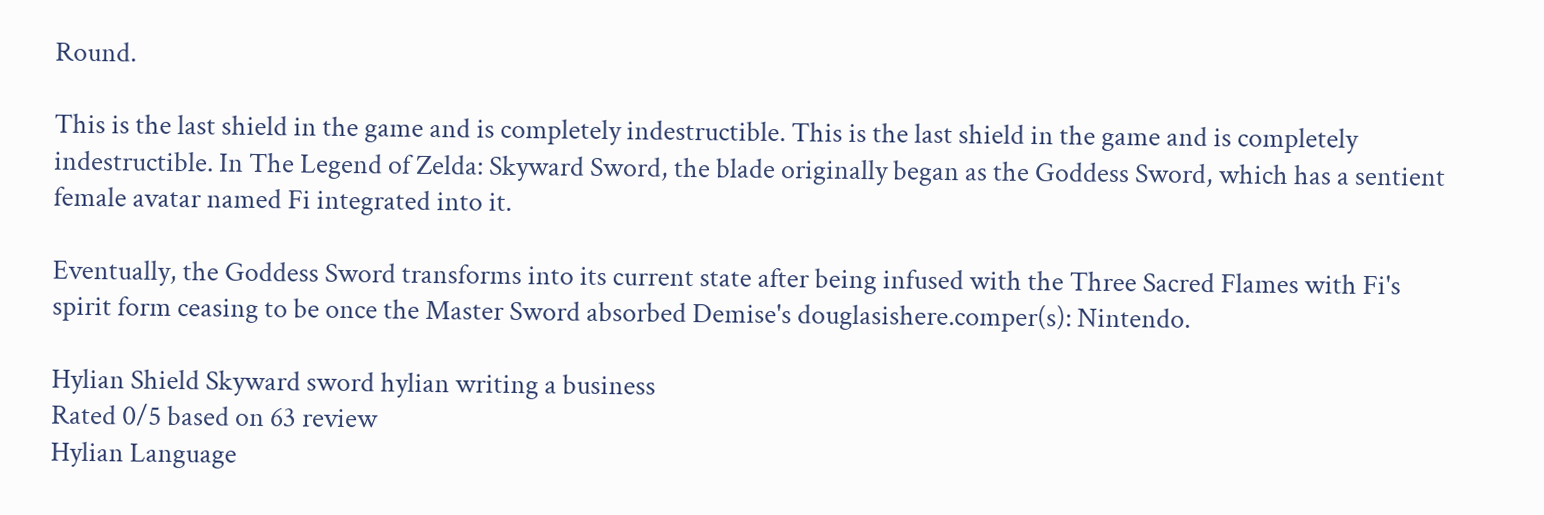Round.

This is the last shield in the game and is completely indestructible. This is the last shield in the game and is completely indestructible. In The Legend of Zelda: Skyward Sword, the blade originally began as the Goddess Sword, which has a sentient female avatar named Fi integrated into it.

Eventually, the Goddess Sword transforms into its current state after being infused with the Three Sacred Flames with Fi's spirit form ceasing to be once the Master Sword absorbed Demise's douglasishere.comper(s): Nintendo.

Hylian Shield Skyward sword hylian writing a business
Rated 0/5 based on 63 review
Hylian Language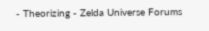- Theorizing - Zelda Universe Forums